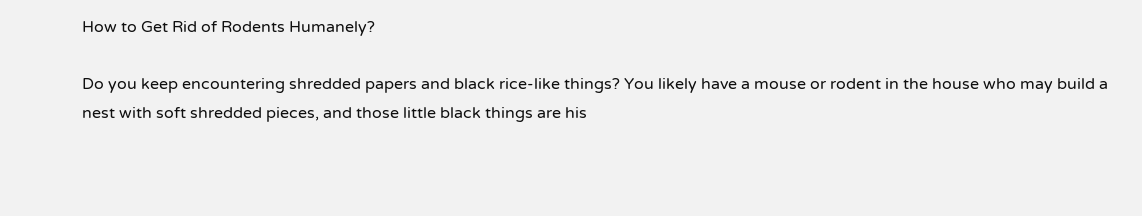How to Get Rid of Rodents Humanely?

Do you keep encountering shredded papers and black rice-like things? You likely have a mouse or rodent in the house who may build a nest with soft shredded pieces, and those little black things are his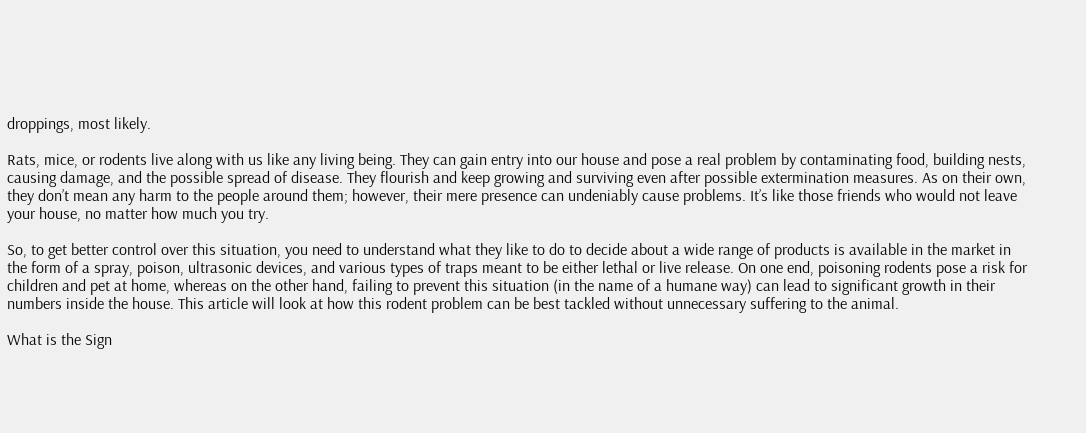droppings, most likely.

Rats, mice, or rodents live along with us like any living being. They can gain entry into our house and pose a real problem by contaminating food, building nests, causing damage, and the possible spread of disease. They flourish and keep growing and surviving even after possible extermination measures. As on their own, they don’t mean any harm to the people around them; however, their mere presence can undeniably cause problems. It’s like those friends who would not leave your house, no matter how much you try.

So, to get better control over this situation, you need to understand what they like to do to decide about a wide range of products is available in the market in the form of a spray, poison, ultrasonic devices, and various types of traps meant to be either lethal or live release. On one end, poisoning rodents pose a risk for children and pet at home, whereas on the other hand, failing to prevent this situation (in the name of a humane way) can lead to significant growth in their numbers inside the house. This article will look at how this rodent problem can be best tackled without unnecessary suffering to the animal.

What is the Sign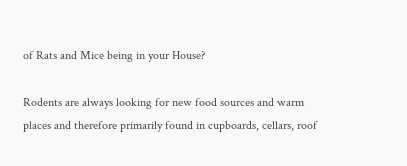of Rats and Mice being in your House?

Rodents are always looking for new food sources and warm places and therefore primarily found in cupboards, cellars, roof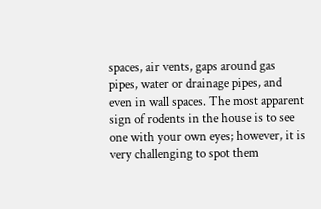spaces, air vents, gaps around gas pipes, water or drainage pipes, and even in wall spaces. The most apparent sign of rodents in the house is to see one with your own eyes; however, it is very challenging to spot them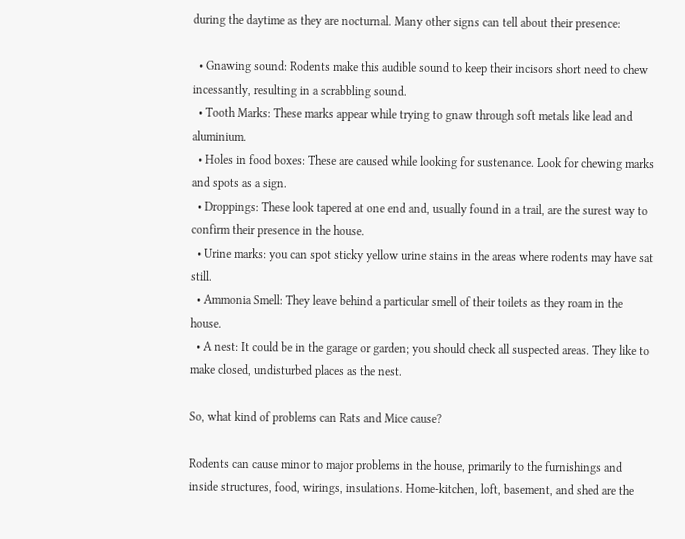during the daytime as they are nocturnal. Many other signs can tell about their presence:

  • Gnawing sound: Rodents make this audible sound to keep their incisors short need to chew incessantly, resulting in a scrabbling sound.
  • Tooth Marks: These marks appear while trying to gnaw through soft metals like lead and aluminium.
  • Holes in food boxes: These are caused while looking for sustenance. Look for chewing marks and spots as a sign.
  • Droppings: These look tapered at one end and, usually found in a trail, are the surest way to confirm their presence in the house.
  • Urine marks: you can spot sticky yellow urine stains in the areas where rodents may have sat still.
  • Ammonia Smell: They leave behind a particular smell of their toilets as they roam in the house.
  • A nest: It could be in the garage or garden; you should check all suspected areas. They like to make closed, undisturbed places as the nest.

So, what kind of problems can Rats and Mice cause?

Rodents can cause minor to major problems in the house, primarily to the furnishings and inside structures, food, wirings, insulations. Home-kitchen, loft, basement, and shed are the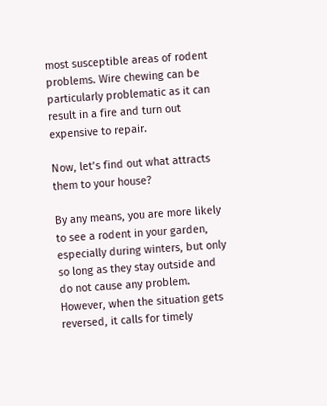most susceptible areas of rodent problems. Wire chewing can be particularly problematic as it can result in a fire and turn out expensive to repair.

Now, let’s find out what attracts them to your house?

By any means, you are more likely to see a rodent in your garden, especially during winters, but only so long as they stay outside and do not cause any problem. However, when the situation gets reversed, it calls for timely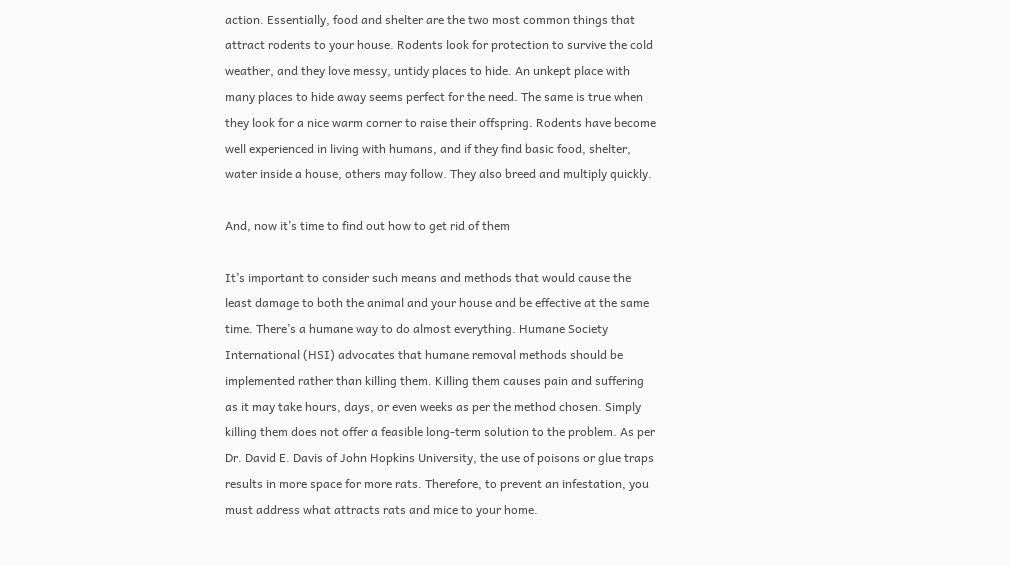action. Essentially, food and shelter are the two most common things that attract rodents to your house. Rodents look for protection to survive the cold weather, and they love messy, untidy places to hide. An unkept place with many places to hide away seems perfect for the need. The same is true when they look for a nice warm corner to raise their offspring. Rodents have become well experienced in living with humans, and if they find basic food, shelter, water inside a house, others may follow. They also breed and multiply quickly.

And, now it’s time to find out how to get rid of them

It’s important to consider such means and methods that would cause the least damage to both the animal and your house and be effective at the same time. There’s a humane way to do almost everything. Humane Society International (HSI) advocates that humane removal methods should be implemented rather than killing them. Killing them causes pain and suffering as it may take hours, days, or even weeks as per the method chosen. Simply killing them does not offer a feasible long-term solution to the problem. As per Dr. David E. Davis of John Hopkins University, the use of poisons or glue traps results in more space for more rats. Therefore, to prevent an infestation, you must address what attracts rats and mice to your home.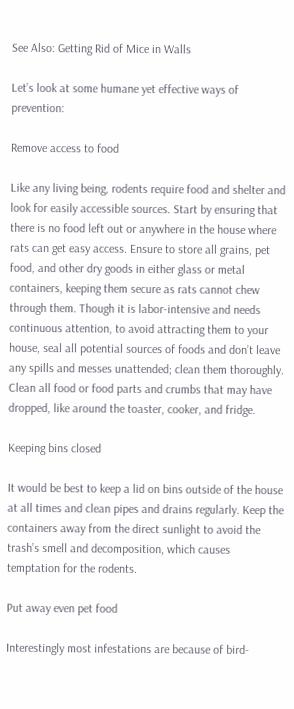See Also: Getting Rid of Mice in Walls

Let’s look at some humane yet effective ways of prevention:

Remove access to food

Like any living being, rodents require food and shelter and look for easily accessible sources. Start by ensuring that there is no food left out or anywhere in the house where rats can get easy access. Ensure to store all grains, pet food, and other dry goods in either glass or metal containers, keeping them secure as rats cannot chew through them. Though it is labor-intensive and needs continuous attention, to avoid attracting them to your house, seal all potential sources of foods and don’t leave any spills and messes unattended; clean them thoroughly. Clean all food or food parts and crumbs that may have dropped, like around the toaster, cooker, and fridge.

Keeping bins closed

It would be best to keep a lid on bins outside of the house at all times and clean pipes and drains regularly. Keep the containers away from the direct sunlight to avoid the trash’s smell and decomposition, which causes temptation for the rodents.

Put away even pet food

Interestingly most infestations are because of bird-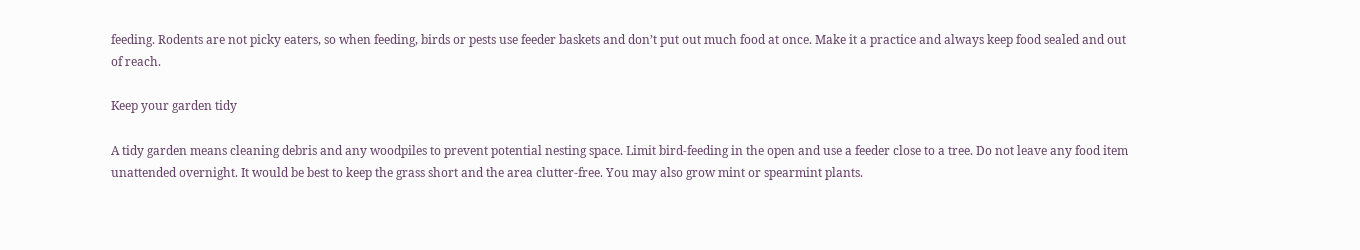feeding. Rodents are not picky eaters, so when feeding, birds or pests use feeder baskets and don’t put out much food at once. Make it a practice and always keep food sealed and out of reach.

Keep your garden tidy

A tidy garden means cleaning debris and any woodpiles to prevent potential nesting space. Limit bird-feeding in the open and use a feeder close to a tree. Do not leave any food item unattended overnight. It would be best to keep the grass short and the area clutter-free. You may also grow mint or spearmint plants.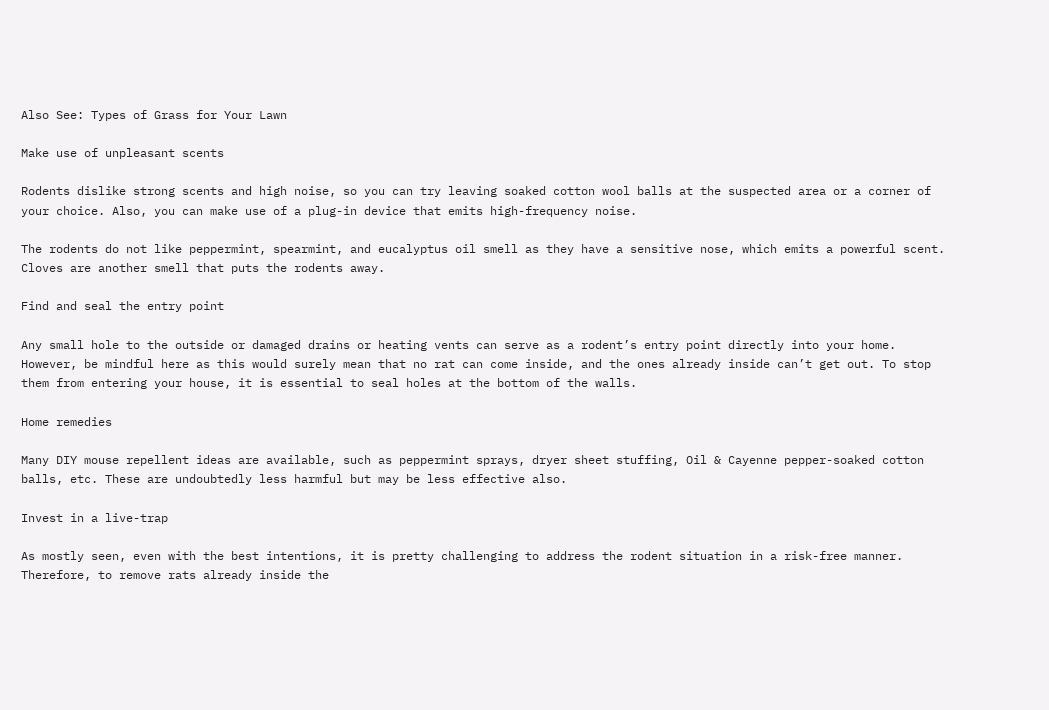Also See: Types of Grass for Your Lawn

Make use of unpleasant scents

Rodents dislike strong scents and high noise, so you can try leaving soaked cotton wool balls at the suspected area or a corner of your choice. Also, you can make use of a plug-in device that emits high-frequency noise.

The rodents do not like peppermint, spearmint, and eucalyptus oil smell as they have a sensitive nose, which emits a powerful scent. Cloves are another smell that puts the rodents away.

Find and seal the entry point

Any small hole to the outside or damaged drains or heating vents can serve as a rodent’s entry point directly into your home. However, be mindful here as this would surely mean that no rat can come inside, and the ones already inside can’t get out. To stop them from entering your house, it is essential to seal holes at the bottom of the walls.

Home remedies

Many DIY mouse repellent ideas are available, such as peppermint sprays, dryer sheet stuffing, Oil & Cayenne pepper-soaked cotton balls, etc. These are undoubtedly less harmful but may be less effective also.

Invest in a live-trap

As mostly seen, even with the best intentions, it is pretty challenging to address the rodent situation in a risk-free manner. Therefore, to remove rats already inside the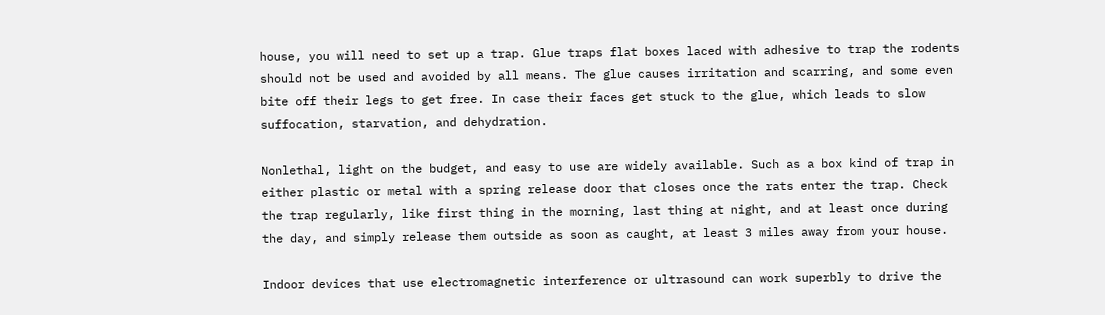house, you will need to set up a trap. Glue traps flat boxes laced with adhesive to trap the rodents should not be used and avoided by all means. The glue causes irritation and scarring, and some even bite off their legs to get free. In case their faces get stuck to the glue, which leads to slow suffocation, starvation, and dehydration.

Nonlethal, light on the budget, and easy to use are widely available. Such as a box kind of trap in either plastic or metal with a spring release door that closes once the rats enter the trap. Check the trap regularly, like first thing in the morning, last thing at night, and at least once during the day, and simply release them outside as soon as caught, at least 3 miles away from your house.

Indoor devices that use electromagnetic interference or ultrasound can work superbly to drive the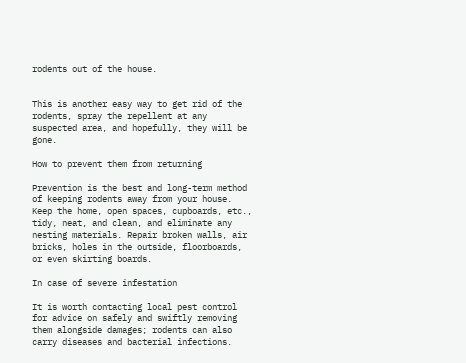rodents out of the house.


This is another easy way to get rid of the rodents, spray the repellent at any suspected area, and hopefully, they will be gone.

How to prevent them from returning

Prevention is the best and long-term method of keeping rodents away from your house. Keep the home, open spaces, cupboards, etc., tidy, neat, and clean, and eliminate any nesting materials. Repair broken walls, air bricks, holes in the outside, floorboards, or even skirting boards.

In case of severe infestation

It is worth contacting local pest control for advice on safely and swiftly removing them alongside damages; rodents can also carry diseases and bacterial infections.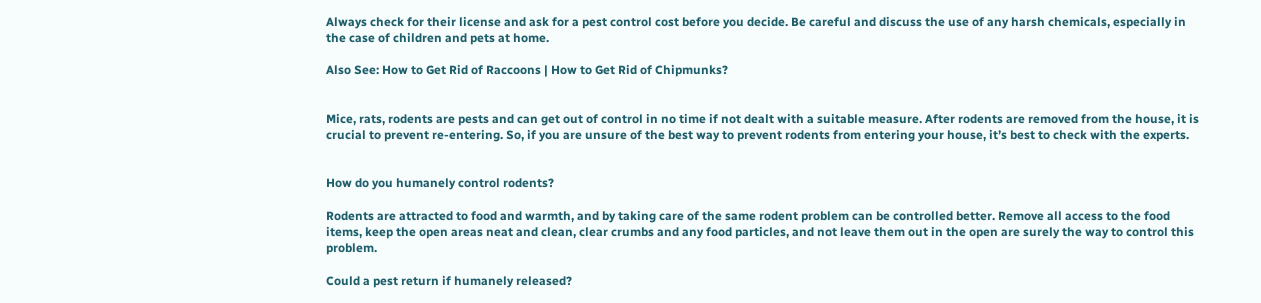Always check for their license and ask for a pest control cost before you decide. Be careful and discuss the use of any harsh chemicals, especially in the case of children and pets at home.

Also See: How to Get Rid of Raccoons | How to Get Rid of Chipmunks?


Mice, rats, rodents are pests and can get out of control in no time if not dealt with a suitable measure. After rodents are removed from the house, it is crucial to prevent re-entering. So, if you are unsure of the best way to prevent rodents from entering your house, it’s best to check with the experts.


How do you humanely control rodents?

Rodents are attracted to food and warmth, and by taking care of the same rodent problem can be controlled better. Remove all access to the food items, keep the open areas neat and clean, clear crumbs and any food particles, and not leave them out in the open are surely the way to control this problem.

Could a pest return if humanely released?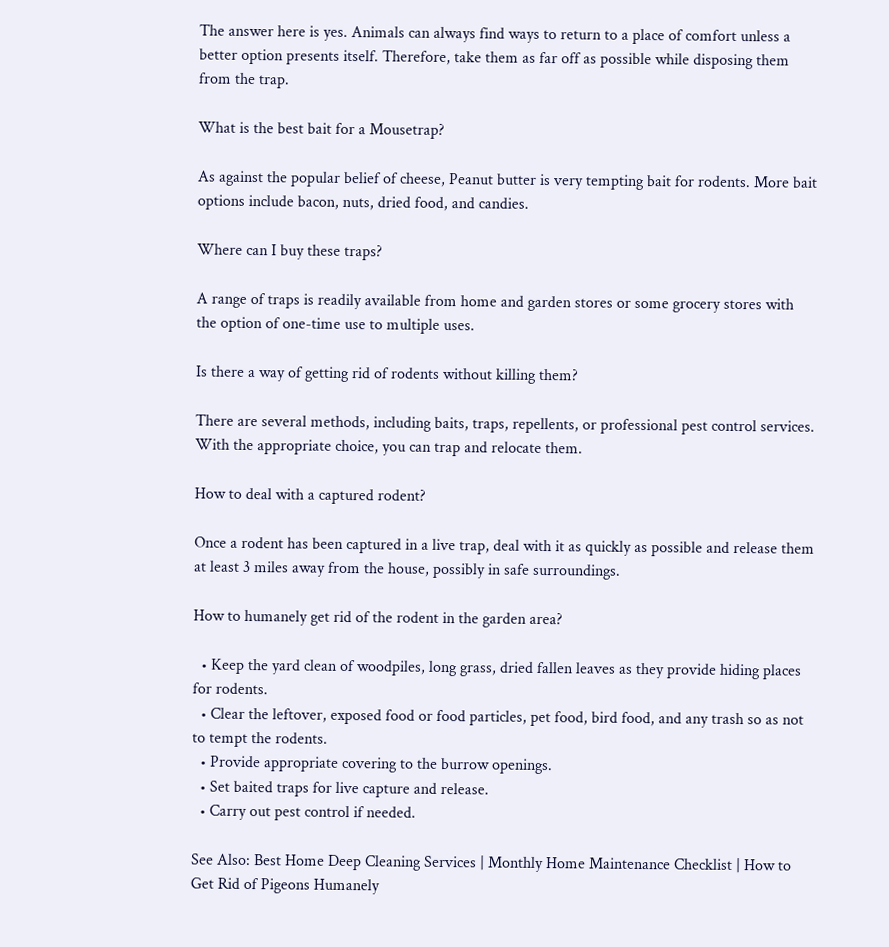The answer here is yes. Animals can always find ways to return to a place of comfort unless a better option presents itself. Therefore, take them as far off as possible while disposing them from the trap.

What is the best bait for a Mousetrap?

As against the popular belief of cheese, Peanut butter is very tempting bait for rodents. More bait options include bacon, nuts, dried food, and candies.

Where can I buy these traps?

A range of traps is readily available from home and garden stores or some grocery stores with the option of one-time use to multiple uses.

Is there a way of getting rid of rodents without killing them?

There are several methods, including baits, traps, repellents, or professional pest control services. With the appropriate choice, you can trap and relocate them.

How to deal with a captured rodent?

Once a rodent has been captured in a live trap, deal with it as quickly as possible and release them at least 3 miles away from the house, possibly in safe surroundings.

How to humanely get rid of the rodent in the garden area?

  • Keep the yard clean of woodpiles, long grass, dried fallen leaves as they provide hiding places for rodents.
  • Clear the leftover, exposed food or food particles, pet food, bird food, and any trash so as not to tempt the rodents.
  • Provide appropriate covering to the burrow openings.
  • Set baited traps for live capture and release.
  • Carry out pest control if needed.

See Also: Best Home Deep Cleaning Services | Monthly Home Maintenance Checklist | How to Get Rid of Pigeons Humanely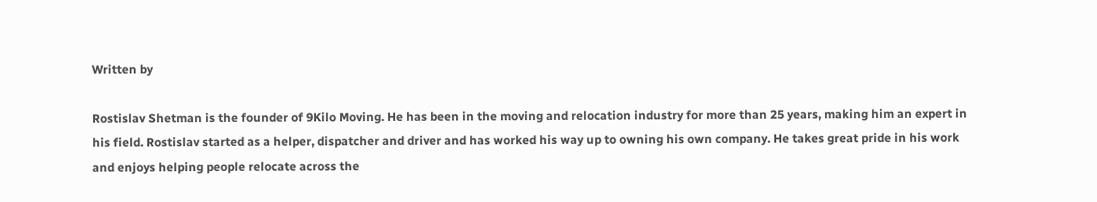Written by

Rostislav Shetman is the founder of 9Kilo Moving. He has been in the moving and relocation industry for more than 25 years, making him an expert in his field. Rostislav started as a helper, dispatcher and driver and has worked his way up to owning his own company. He takes great pride in his work and enjoys helping people relocate across the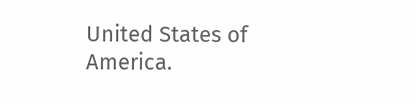United States of America.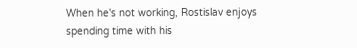When he's not working, Rostislav enjoys spending time with his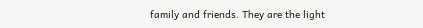family and friends. They are the light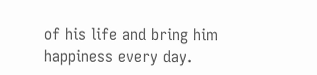of his life and bring him happiness every day.